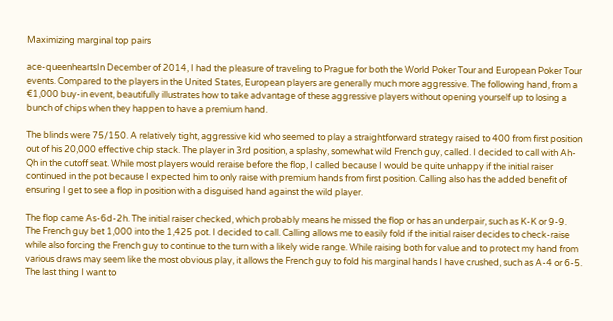Maximizing marginal top pairs

ace-queenheartsIn December of 2014, I had the pleasure of traveling to Prague for both the World Poker Tour and European Poker Tour events. Compared to the players in the United States, European players are generally much more aggressive. The following hand, from a €1,000 buy-in event, beautifully illustrates how to take advantage of these aggressive players without opening yourself up to losing a bunch of chips when they happen to have a premium hand.

The blinds were 75/150. A relatively tight, aggressive kid who seemed to play a straightforward strategy raised to 400 from first position out of his 20,000 effective chip stack. The player in 3rd position, a splashy, somewhat wild French guy, called. I decided to call with Ah-Qh in the cutoff seat. While most players would reraise before the flop, I called because I would be quite unhappy if the initial raiser continued in the pot because I expected him to only raise with premium hands from first position. Calling also has the added benefit of ensuring I get to see a flop in position with a disguised hand against the wild player.

The flop came As-6d-2h. The initial raiser checked, which probably means he missed the flop or has an underpair, such as K-K or 9-9. The French guy bet 1,000 into the 1,425 pot. I decided to call. Calling allows me to easily fold if the initial raiser decides to check-raise while also forcing the French guy to continue to the turn with a likely wide range. While raising both for value and to protect my hand from various draws may seem like the most obvious play, it allows the French guy to fold his marginal hands I have crushed, such as A-4 or 6-5. The last thing I want to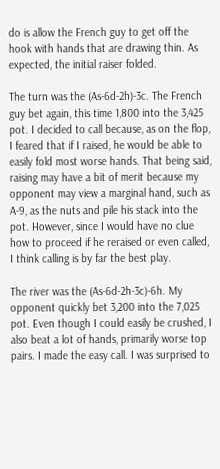do is allow the French guy to get off the hook with hands that are drawing thin. As expected, the initial raiser folded.

The turn was the (As-6d-2h)-3c. The French guy bet again, this time 1,800 into the 3,425 pot. I decided to call because, as on the flop, I feared that if I raised, he would be able to easily fold most worse hands. That being said, raising may have a bit of merit because my opponent may view a marginal hand, such as A-9, as the nuts and pile his stack into the pot. However, since I would have no clue how to proceed if he reraised or even called, I think calling is by far the best play.

The river was the (As-6d-2h-3c)-6h. My opponent quickly bet 3,200 into the 7,025 pot. Even though I could easily be crushed, I also beat a lot of hands, primarily worse top pairs. I made the easy call. I was surprised to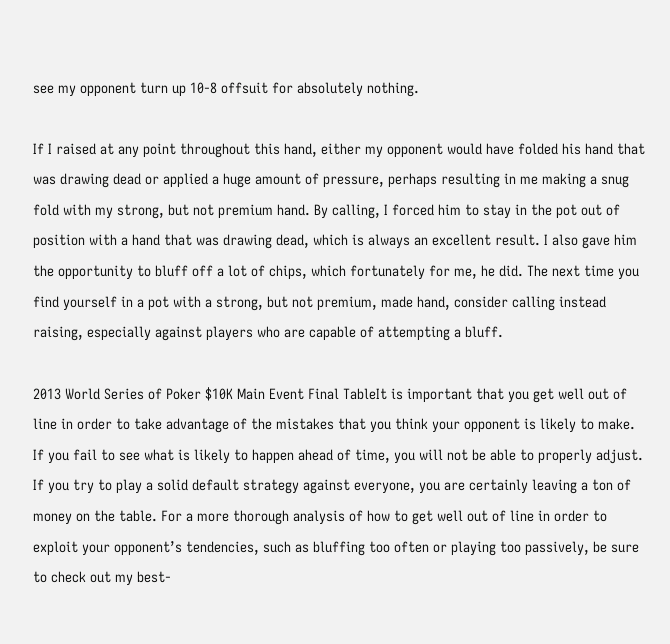see my opponent turn up 10-8 offsuit for absolutely nothing.

If I raised at any point throughout this hand, either my opponent would have folded his hand that was drawing dead or applied a huge amount of pressure, perhaps resulting in me making a snug fold with my strong, but not premium hand. By calling, I forced him to stay in the pot out of position with a hand that was drawing dead, which is always an excellent result. I also gave him the opportunity to bluff off a lot of chips, which fortunately for me, he did. The next time you find yourself in a pot with a strong, but not premium, made hand, consider calling instead raising, especially against players who are capable of attempting a bluff.

2013 World Series of Poker $10K Main Event Final TableIt is important that you get well out of line in order to take advantage of the mistakes that you think your opponent is likely to make. If you fail to see what is likely to happen ahead of time, you will not be able to properly adjust. If you try to play a solid default strategy against everyone, you are certainly leaving a ton of money on the table. For a more thorough analysis of how to get well out of line in order to exploit your opponent’s tendencies, such as bluffing too often or playing too passively, be sure to check out my best-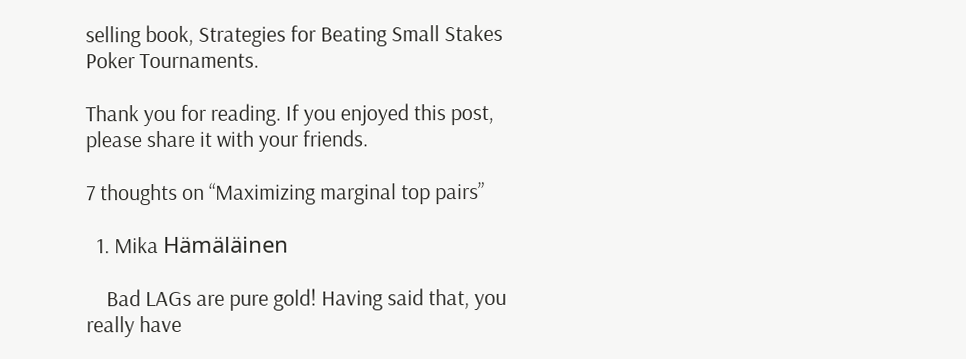selling book, Strategies for Beating Small Stakes Poker Tournaments.

Thank you for reading. If you enjoyed this post, please share it with your friends.

7 thoughts on “Maximizing marginal top pairs”

  1. Mika Hämäläinen

    Bad LAGs are pure gold! Having said that, you really have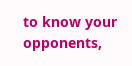to know your opponents,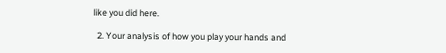like you did here.

  2. Your analysis of how you play your hands and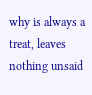why is always a treat, leaves nothing unsaid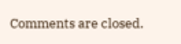Comments are closed.